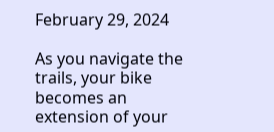February 29, 2024

As you navigate the trails, your bike becomes an extension of your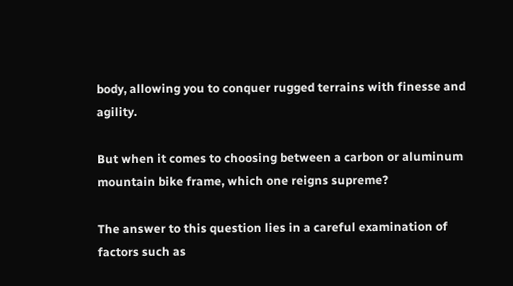body, allowing you to conquer rugged terrains with finesse and agility.

But when it comes to choosing between a carbon or aluminum mountain bike frame, which one reigns supreme?

The answer to this question lies in a careful examination of factors such as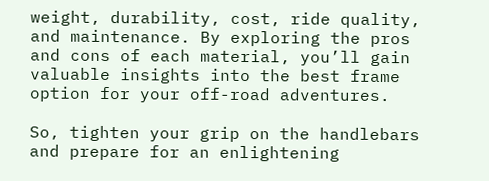weight, durability, cost, ride quality, and maintenance. By exploring the pros and cons of each material, you’ll gain valuable insights into the best frame option for your off-road adventures.

So, tighten your grip on the handlebars and prepare for an enlightening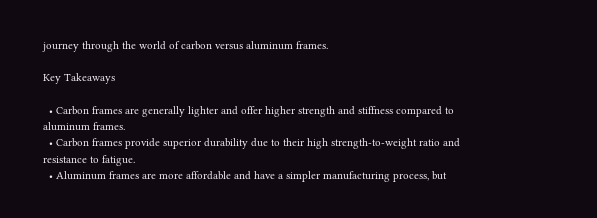journey through the world of carbon versus aluminum frames.

Key Takeaways

  • Carbon frames are generally lighter and offer higher strength and stiffness compared to aluminum frames.
  • Carbon frames provide superior durability due to their high strength-to-weight ratio and resistance to fatigue.
  • Aluminum frames are more affordable and have a simpler manufacturing process, but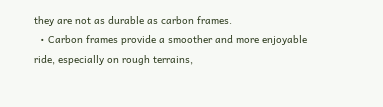they are not as durable as carbon frames.
  • Carbon frames provide a smoother and more enjoyable ride, especially on rough terrains,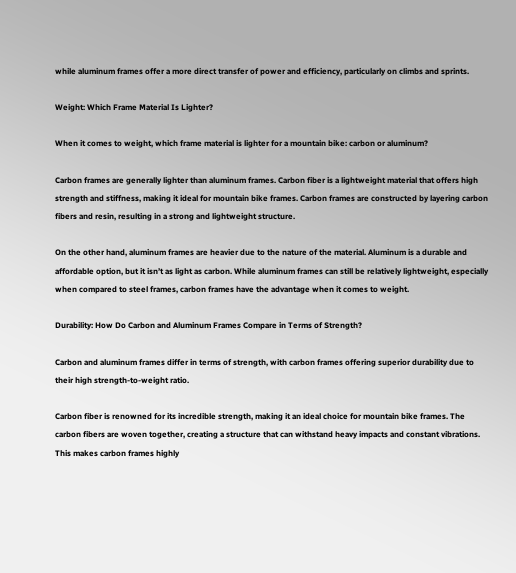while aluminum frames offer a more direct transfer of power and efficiency, particularly on climbs and sprints.

Weight: Which Frame Material Is Lighter?

When it comes to weight, which frame material is lighter for a mountain bike: carbon or aluminum?

Carbon frames are generally lighter than aluminum frames. Carbon fiber is a lightweight material that offers high strength and stiffness, making it ideal for mountain bike frames. Carbon frames are constructed by layering carbon fibers and resin, resulting in a strong and lightweight structure.

On the other hand, aluminum frames are heavier due to the nature of the material. Aluminum is a durable and affordable option, but it isn’t as light as carbon. While aluminum frames can still be relatively lightweight, especially when compared to steel frames, carbon frames have the advantage when it comes to weight.

Durability: How Do Carbon and Aluminum Frames Compare in Terms of Strength?

Carbon and aluminum frames differ in terms of strength, with carbon frames offering superior durability due to their high strength-to-weight ratio.

Carbon fiber is renowned for its incredible strength, making it an ideal choice for mountain bike frames. The carbon fibers are woven together, creating a structure that can withstand heavy impacts and constant vibrations. This makes carbon frames highly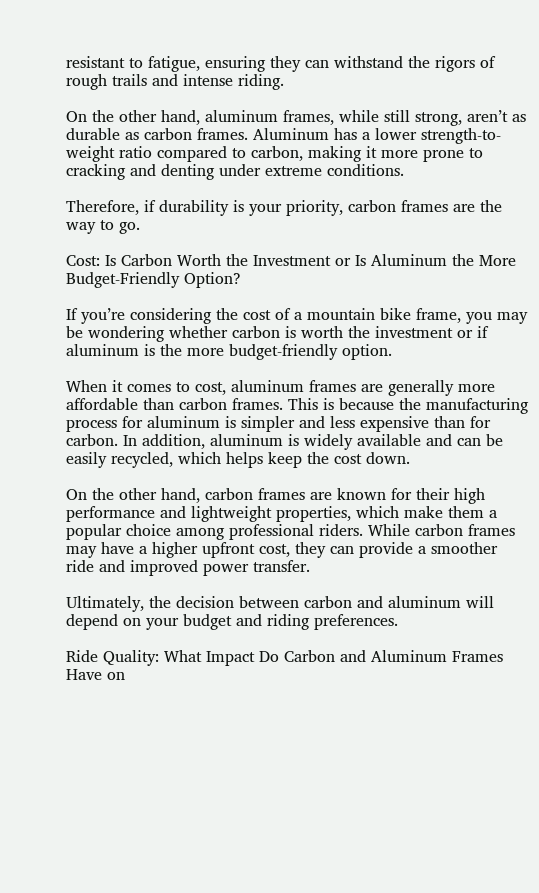resistant to fatigue, ensuring they can withstand the rigors of rough trails and intense riding.

On the other hand, aluminum frames, while still strong, aren’t as durable as carbon frames. Aluminum has a lower strength-to-weight ratio compared to carbon, making it more prone to cracking and denting under extreme conditions.

Therefore, if durability is your priority, carbon frames are the way to go.

Cost: Is Carbon Worth the Investment or Is Aluminum the More Budget-Friendly Option?

If you’re considering the cost of a mountain bike frame, you may be wondering whether carbon is worth the investment or if aluminum is the more budget-friendly option.

When it comes to cost, aluminum frames are generally more affordable than carbon frames. This is because the manufacturing process for aluminum is simpler and less expensive than for carbon. In addition, aluminum is widely available and can be easily recycled, which helps keep the cost down.

On the other hand, carbon frames are known for their high performance and lightweight properties, which make them a popular choice among professional riders. While carbon frames may have a higher upfront cost, they can provide a smoother ride and improved power transfer.

Ultimately, the decision between carbon and aluminum will depend on your budget and riding preferences.

Ride Quality: What Impact Do Carbon and Aluminum Frames Have on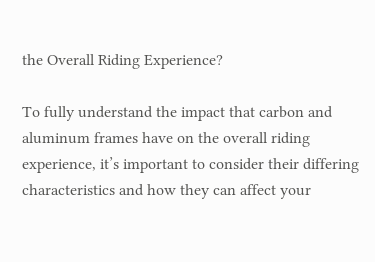the Overall Riding Experience?

To fully understand the impact that carbon and aluminum frames have on the overall riding experience, it’s important to consider their differing characteristics and how they can affect your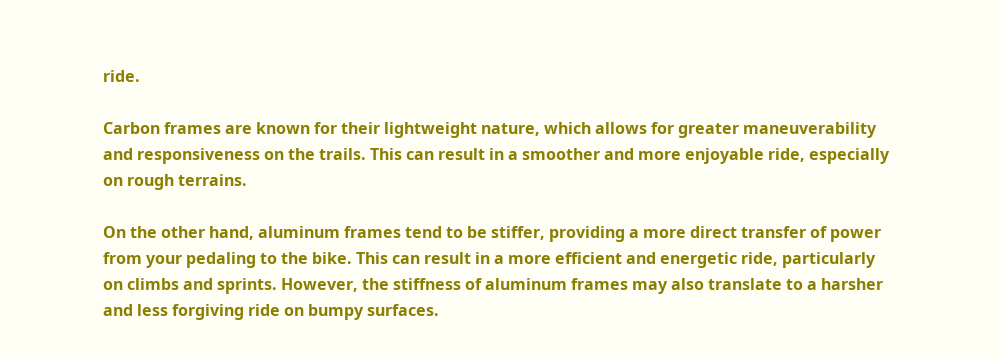ride.

Carbon frames are known for their lightweight nature, which allows for greater maneuverability and responsiveness on the trails. This can result in a smoother and more enjoyable ride, especially on rough terrains.

On the other hand, aluminum frames tend to be stiffer, providing a more direct transfer of power from your pedaling to the bike. This can result in a more efficient and energetic ride, particularly on climbs and sprints. However, the stiffness of aluminum frames may also translate to a harsher and less forgiving ride on bumpy surfaces.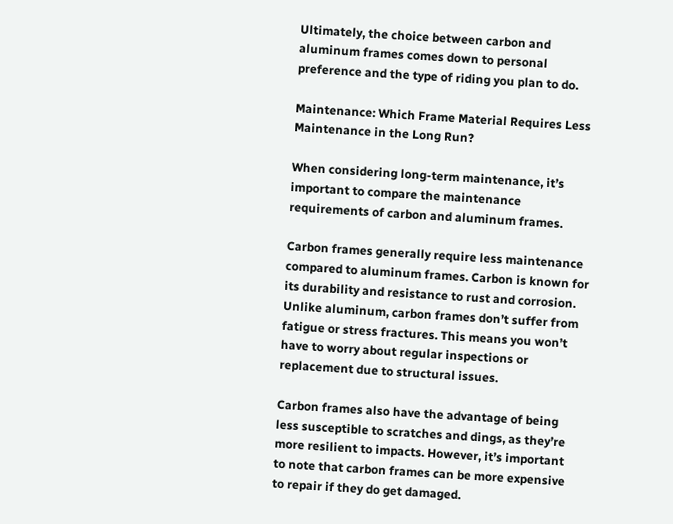Ultimately, the choice between carbon and aluminum frames comes down to personal preference and the type of riding you plan to do.

Maintenance: Which Frame Material Requires Less Maintenance in the Long Run?

When considering long-term maintenance, it’s important to compare the maintenance requirements of carbon and aluminum frames.

Carbon frames generally require less maintenance compared to aluminum frames. Carbon is known for its durability and resistance to rust and corrosion. Unlike aluminum, carbon frames don’t suffer from fatigue or stress fractures. This means you won’t have to worry about regular inspections or replacement due to structural issues.

Carbon frames also have the advantage of being less susceptible to scratches and dings, as they’re more resilient to impacts. However, it’s important to note that carbon frames can be more expensive to repair if they do get damaged.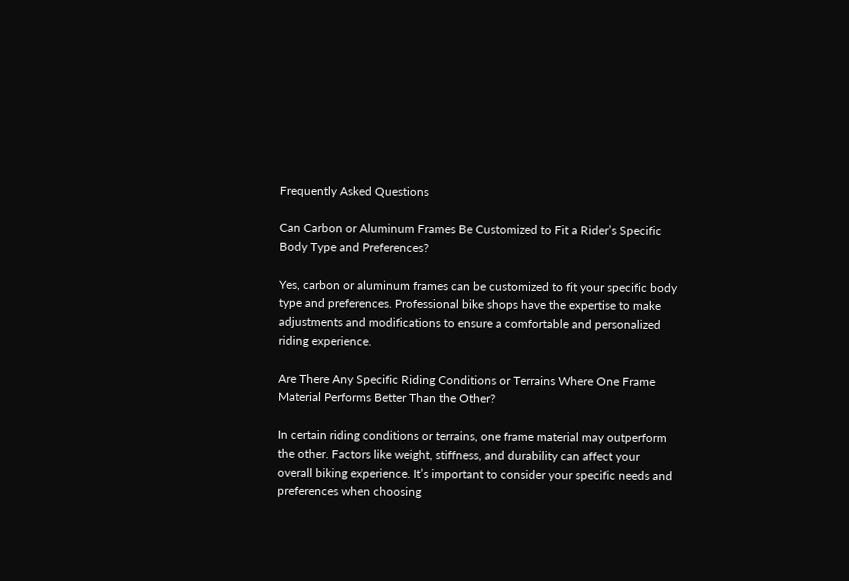Frequently Asked Questions

Can Carbon or Aluminum Frames Be Customized to Fit a Rider’s Specific Body Type and Preferences?

Yes, carbon or aluminum frames can be customized to fit your specific body type and preferences. Professional bike shops have the expertise to make adjustments and modifications to ensure a comfortable and personalized riding experience.

Are There Any Specific Riding Conditions or Terrains Where One Frame Material Performs Better Than the Other?

In certain riding conditions or terrains, one frame material may outperform the other. Factors like weight, stiffness, and durability can affect your overall biking experience. It’s important to consider your specific needs and preferences when choosing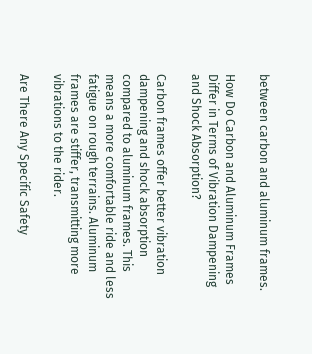between carbon and aluminum frames.

How Do Carbon and Aluminum Frames Differ in Terms of Vibration Dampening and Shock Absorption?

Carbon frames offer better vibration dampening and shock absorption compared to aluminum frames. This means a more comfortable ride and less fatigue on rough terrains. Aluminum frames are stiffer, transmitting more vibrations to the rider.

Are There Any Specific Safety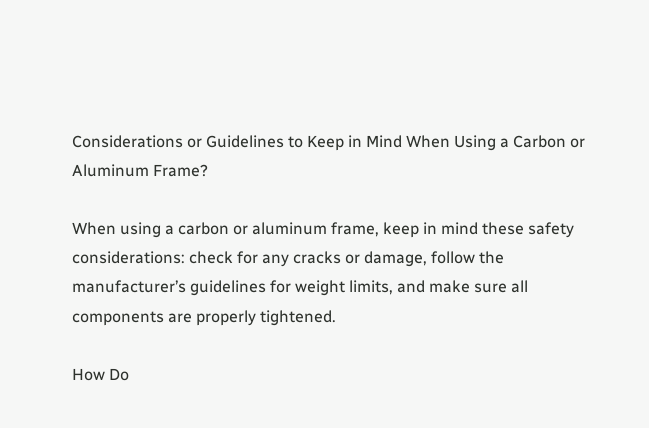Considerations or Guidelines to Keep in Mind When Using a Carbon or Aluminum Frame?

When using a carbon or aluminum frame, keep in mind these safety considerations: check for any cracks or damage, follow the manufacturer’s guidelines for weight limits, and make sure all components are properly tightened.

How Do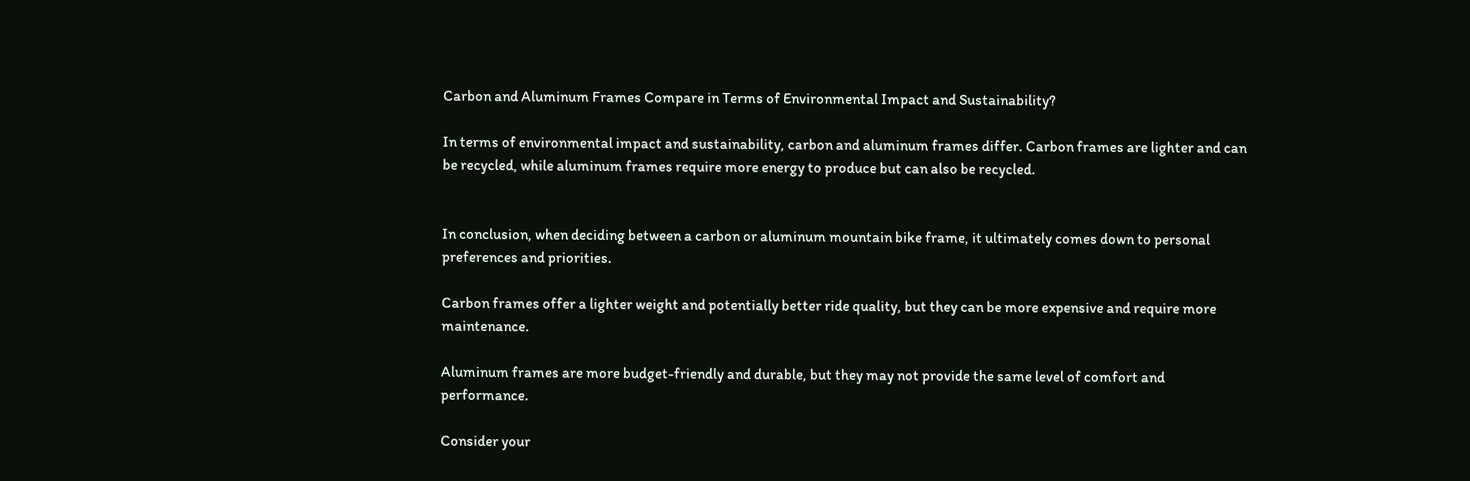Carbon and Aluminum Frames Compare in Terms of Environmental Impact and Sustainability?

In terms of environmental impact and sustainability, carbon and aluminum frames differ. Carbon frames are lighter and can be recycled, while aluminum frames require more energy to produce but can also be recycled.


In conclusion, when deciding between a carbon or aluminum mountain bike frame, it ultimately comes down to personal preferences and priorities.

Carbon frames offer a lighter weight and potentially better ride quality, but they can be more expensive and require more maintenance.

Aluminum frames are more budget-friendly and durable, but they may not provide the same level of comfort and performance.

Consider your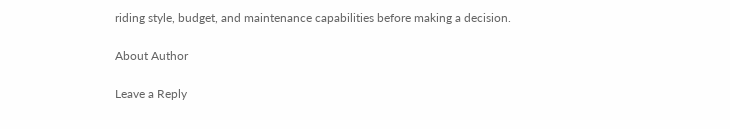riding style, budget, and maintenance capabilities before making a decision.

About Author

Leave a Reply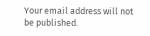Your email address will not be published.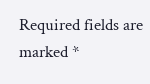Required fields are marked *